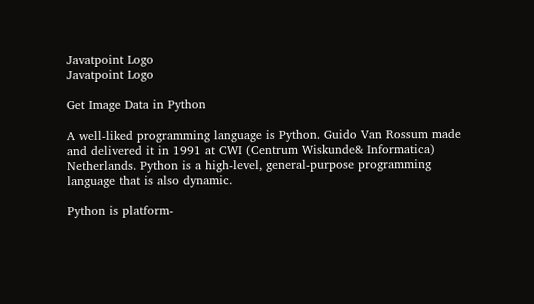Javatpoint Logo
Javatpoint Logo

Get Image Data in Python

A well-liked programming language is Python. Guido Van Rossum made and delivered it in 1991 at CWI (Centrum Wiskunde& Informatica) Netherlands. Python is a high-level, general-purpose programming language that is also dynamic.

Python is platform-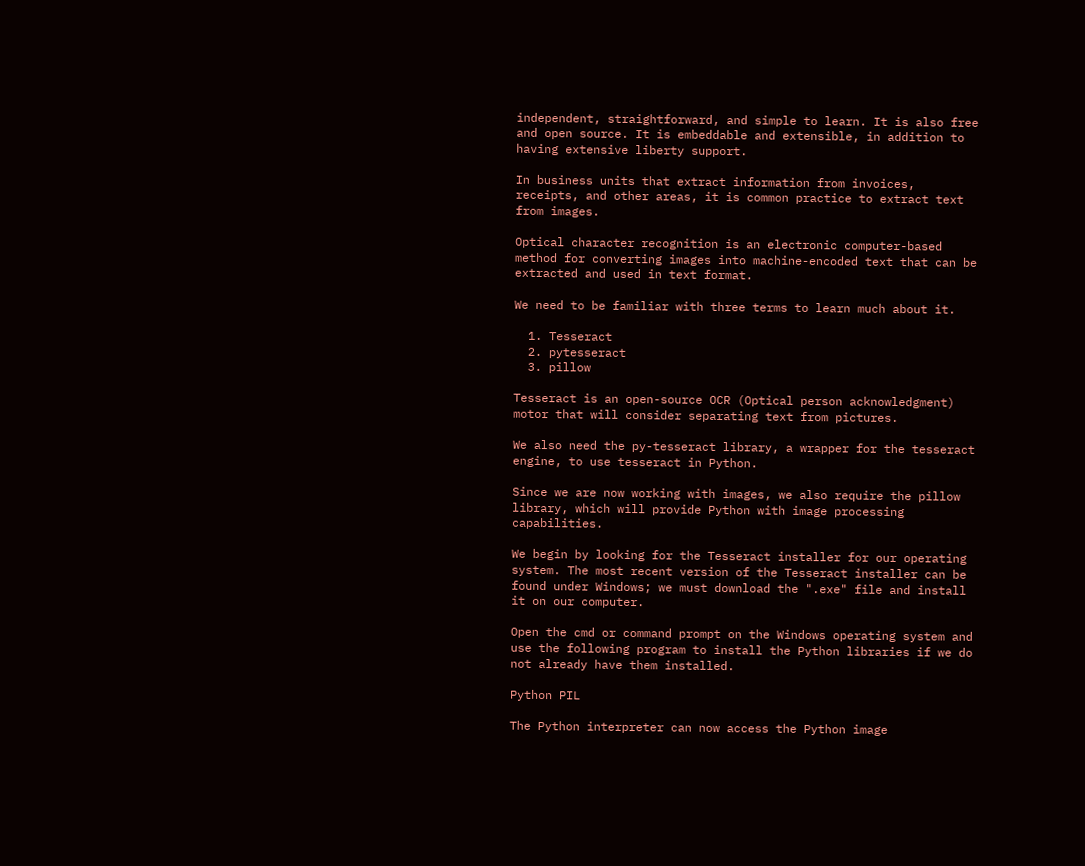independent, straightforward, and simple to learn. It is also free and open source. It is embeddable and extensible, in addition to having extensive liberty support.

In business units that extract information from invoices, receipts, and other areas, it is common practice to extract text from images.

Optical character recognition is an electronic computer-based method for converting images into machine-encoded text that can be extracted and used in text format.

We need to be familiar with three terms to learn much about it.

  1. Tesseract
  2. pytesseract
  3. pillow

Tesseract is an open-source OCR (Optical person acknowledgment) motor that will consider separating text from pictures.

We also need the py-tesseract library, a wrapper for the tesseract engine, to use tesseract in Python.

Since we are now working with images, we also require the pillow library, which will provide Python with image processing capabilities.

We begin by looking for the Tesseract installer for our operating system. The most recent version of the Tesseract installer can be found under Windows; we must download the ".exe" file and install it on our computer.

Open the cmd or command prompt on the Windows operating system and use the following program to install the Python libraries if we do not already have them installed.

Python PIL

The Python interpreter can now access the Python image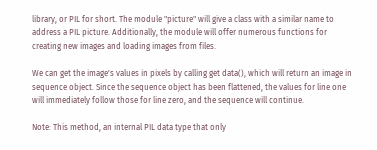library, or PIL for short. The module "picture" will give a class with a similar name to address a PIL picture. Additionally, the module will offer numerous functions for creating new images and loading images from files.

We can get the image's values in pixels by calling get data(), which will return an image in sequence object. Since the sequence object has been flattened, the values for line one will immediately follow those for line zero, and the sequence will continue.

Note: This method, an internal PIL data type that only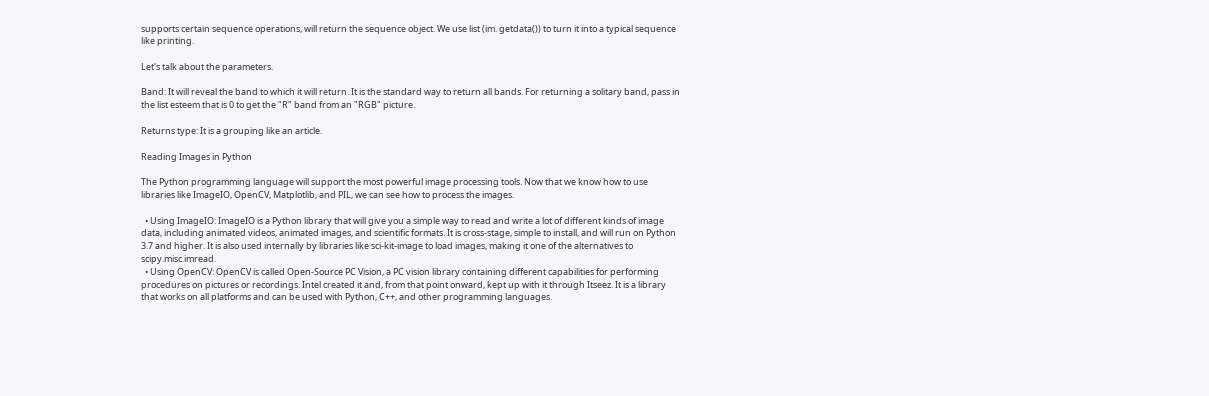supports certain sequence operations, will return the sequence object. We use list (im. getdata()) to turn it into a typical sequence like printing.

Let's talk about the parameters.

Band: It will reveal the band to which it will return. It is the standard way to return all bands. For returning a solitary band, pass in the list esteem that is 0 to get the "R" band from an "RGB" picture.

Returns type: It is a grouping like an article.

Reading Images in Python

The Python programming language will support the most powerful image processing tools. Now that we know how to use libraries like ImageIO, OpenCV, Matplotlib, and PIL, we can see how to process the images.

  • Using ImageIO: ImageIO is a Python library that will give you a simple way to read and write a lot of different kinds of image data, including animated videos, animated images, and scientific formats. It is cross-stage, simple to install, and will run on Python 3.7 and higher. It is also used internally by libraries like sci-kit-image to load images, making it one of the alternatives to scipy.misc.imread.
  • Using OpenCV: OpenCV is called Open-Source PC Vision, a PC vision library containing different capabilities for performing procedures on pictures or recordings. Intel created it and, from that point onward, kept up with it through Itseez. It is a library that works on all platforms and can be used with Python, C++, and other programming languages.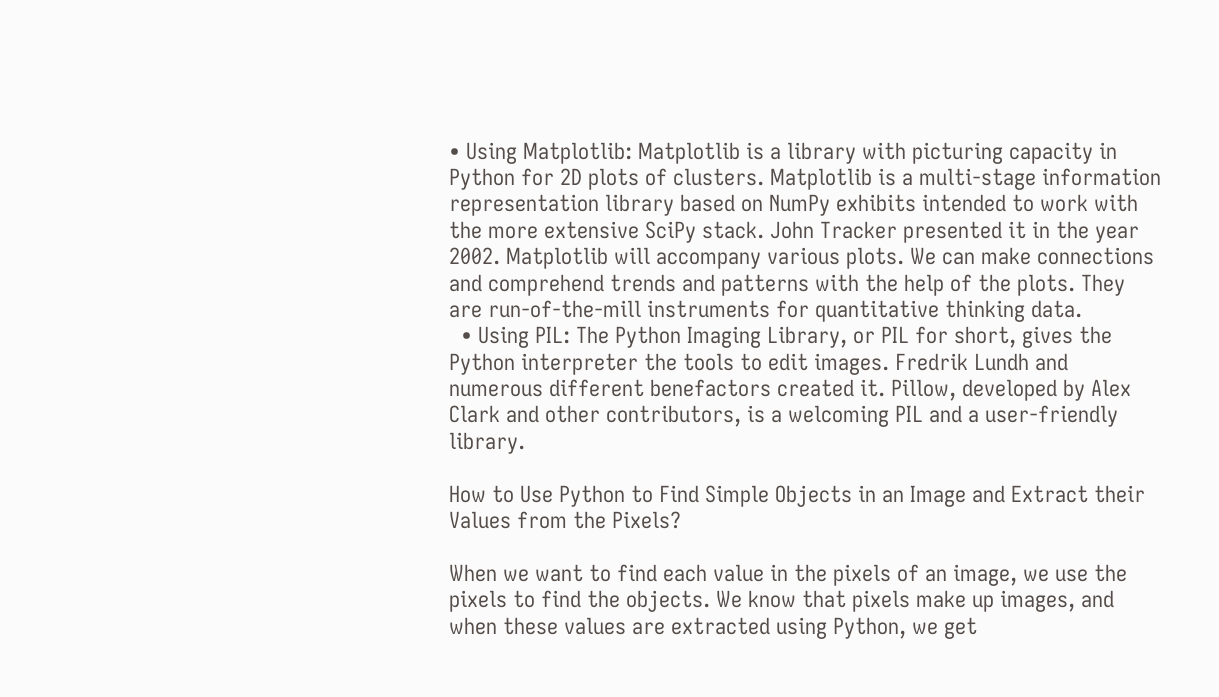• Using Matplotlib: Matplotlib is a library with picturing capacity in Python for 2D plots of clusters. Matplotlib is a multi-stage information representation library based on NumPy exhibits intended to work with the more extensive SciPy stack. John Tracker presented it in the year 2002. Matplotlib will accompany various plots. We can make connections and comprehend trends and patterns with the help of the plots. They are run-of-the-mill instruments for quantitative thinking data.
  • Using PIL: The Python Imaging Library, or PIL for short, gives the Python interpreter the tools to edit images. Fredrik Lundh and numerous different benefactors created it. Pillow, developed by Alex Clark and other contributors, is a welcoming PIL and a user-friendly library.

How to Use Python to Find Simple Objects in an Image and Extract their Values from the Pixels?

When we want to find each value in the pixels of an image, we use the pixels to find the objects. We know that pixels make up images, and when these values are extracted using Python, we get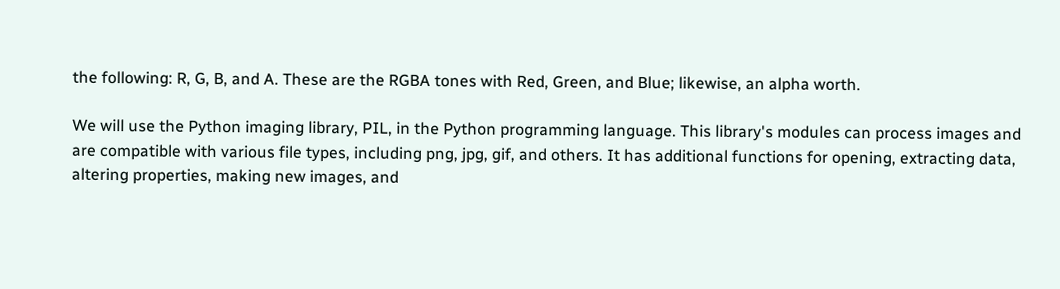the following: R, G, B, and A. These are the RGBA tones with Red, Green, and Blue; likewise, an alpha worth.

We will use the Python imaging library, PIL, in the Python programming language. This library's modules can process images and are compatible with various file types, including png, jpg, gif, and others. It has additional functions for opening, extracting data, altering properties, making new images, and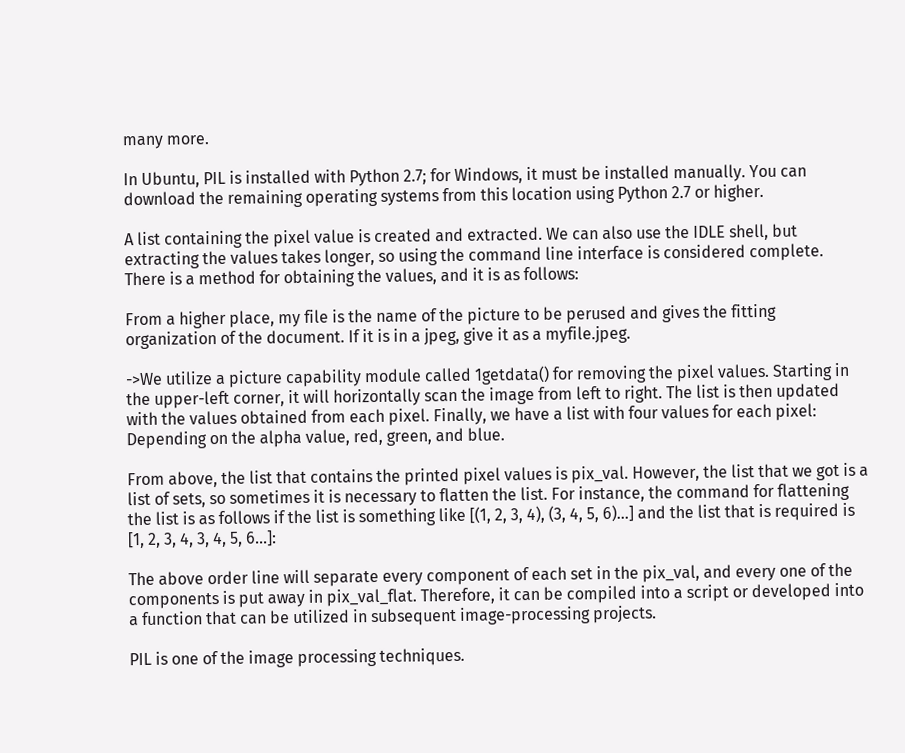many more.

In Ubuntu, PIL is installed with Python 2.7; for Windows, it must be installed manually. You can download the remaining operating systems from this location using Python 2.7 or higher.

A list containing the pixel value is created and extracted. We can also use the IDLE shell, but extracting the values takes longer, so using the command line interface is considered complete. There is a method for obtaining the values, and it is as follows:

From a higher place, my file is the name of the picture to be perused and gives the fitting organization of the document. If it is in a jpeg, give it as a myfile.jpeg.

->We utilize a picture capability module called 1getdata() for removing the pixel values. Starting in the upper-left corner, it will horizontally scan the image from left to right. The list is then updated with the values obtained from each pixel. Finally, we have a list with four values for each pixel: Depending on the alpha value, red, green, and blue.

From above, the list that contains the printed pixel values is pix_val. However, the list that we got is a list of sets, so sometimes it is necessary to flatten the list. For instance, the command for flattening the list is as follows if the list is something like [(1, 2, 3, 4), (3, 4, 5, 6)...] and the list that is required is [1, 2, 3, 4, 3, 4, 5, 6...]:

The above order line will separate every component of each set in the pix_val, and every one of the components is put away in pix_val_flat. Therefore, it can be compiled into a script or developed into a function that can be utilized in subsequent image-processing projects.

PIL is one of the image processing techniques.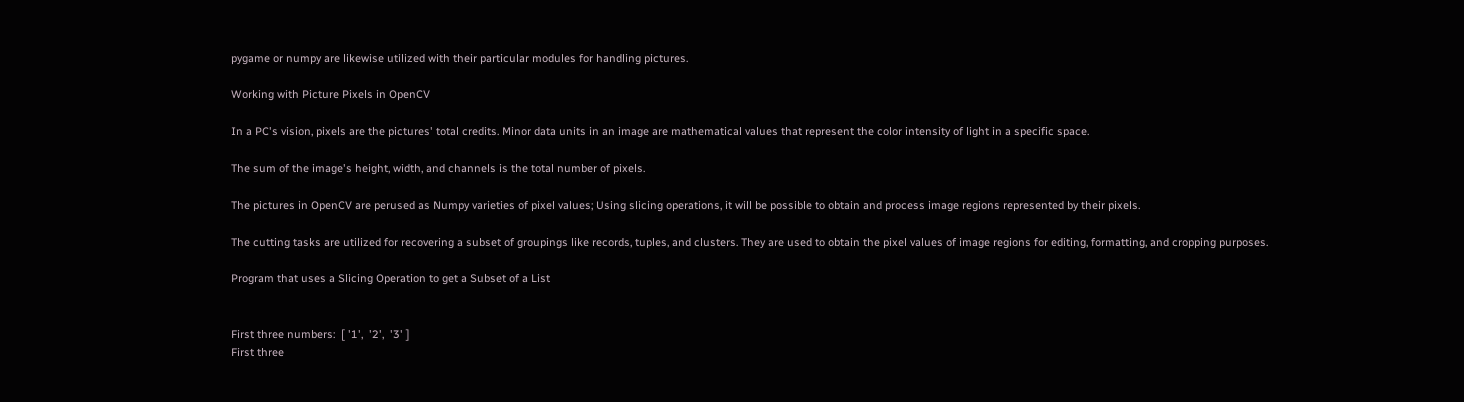pygame or numpy are likewise utilized with their particular modules for handling pictures.

Working with Picture Pixels in OpenCV

In a PC's vision, pixels are the pictures' total credits. Minor data units in an image are mathematical values that represent the color intensity of light in a specific space.

The sum of the image's height, width, and channels is the total number of pixels.

The pictures in OpenCV are perused as Numpy varieties of pixel values; Using slicing operations, it will be possible to obtain and process image regions represented by their pixels.

The cutting tasks are utilized for recovering a subset of groupings like records, tuples, and clusters. They are used to obtain the pixel values of image regions for editing, formatting, and cropping purposes.

Program that uses a Slicing Operation to get a Subset of a List


First three numbers:  [ '1',  '2',  '3' ]
First three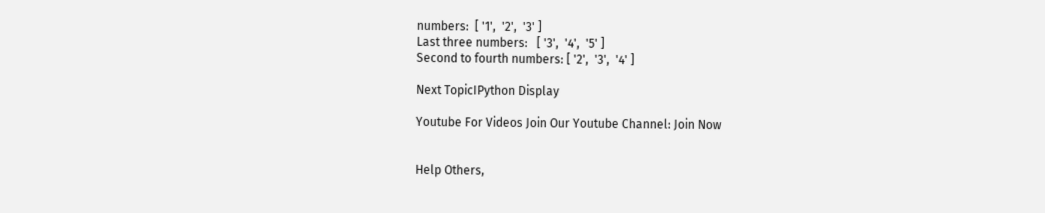numbers:  [ '1',  '2',  '3' ]
Last three numbers:   [ '3',  '4',  '5' ]
Second to fourth numbers: [ '2',  '3',  '4' ]

Next TopicIPython Display

Youtube For Videos Join Our Youtube Channel: Join Now


Help Others,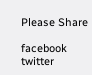Please Share

facebook twitter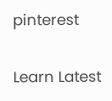pinterest

Learn Latest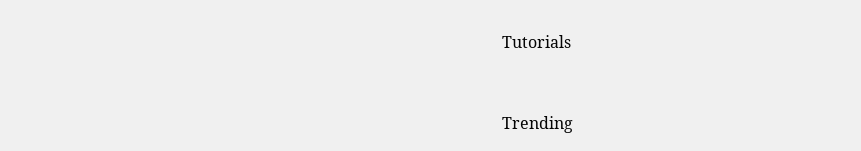Tutorials


Trending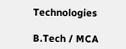Technologies

B.Tech / MCA